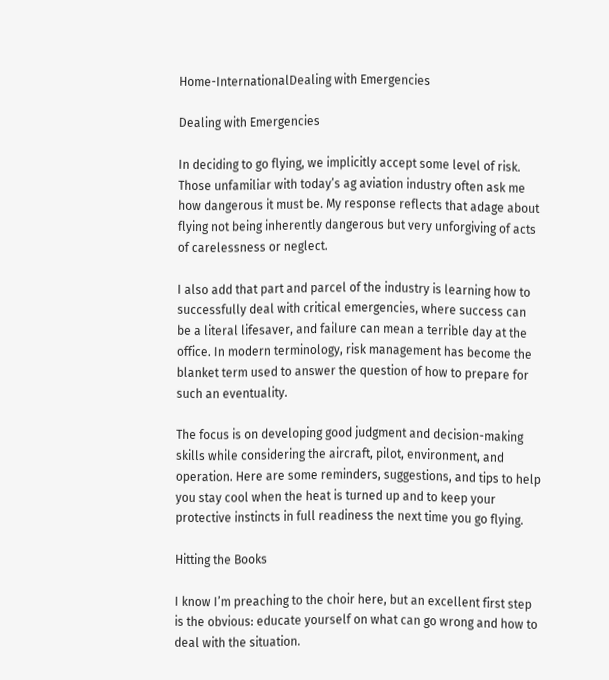Home-InternationalDealing with Emergencies

Dealing with Emergencies

In deciding to go flying, we implicitly accept some level of risk. Those unfamiliar with today’s ag aviation industry often ask me how dangerous it must be. My response reflects that adage about flying not being inherently dangerous but very unforgiving of acts of carelessness or neglect.

I also add that part and parcel of the industry is learning how to successfully deal with critical emergencies, where success can be a literal lifesaver, and failure can mean a terrible day at the office. In modern terminology, risk management has become the blanket term used to answer the question of how to prepare for such an eventuality.

The focus is on developing good judgment and decision-making skills while considering the aircraft, pilot, environment, and operation. Here are some reminders, suggestions, and tips to help you stay cool when the heat is turned up and to keep your protective instincts in full readiness the next time you go flying.

Hitting the Books

I know I’m preaching to the choir here, but an excellent first step is the obvious: educate yourself on what can go wrong and how to deal with the situation.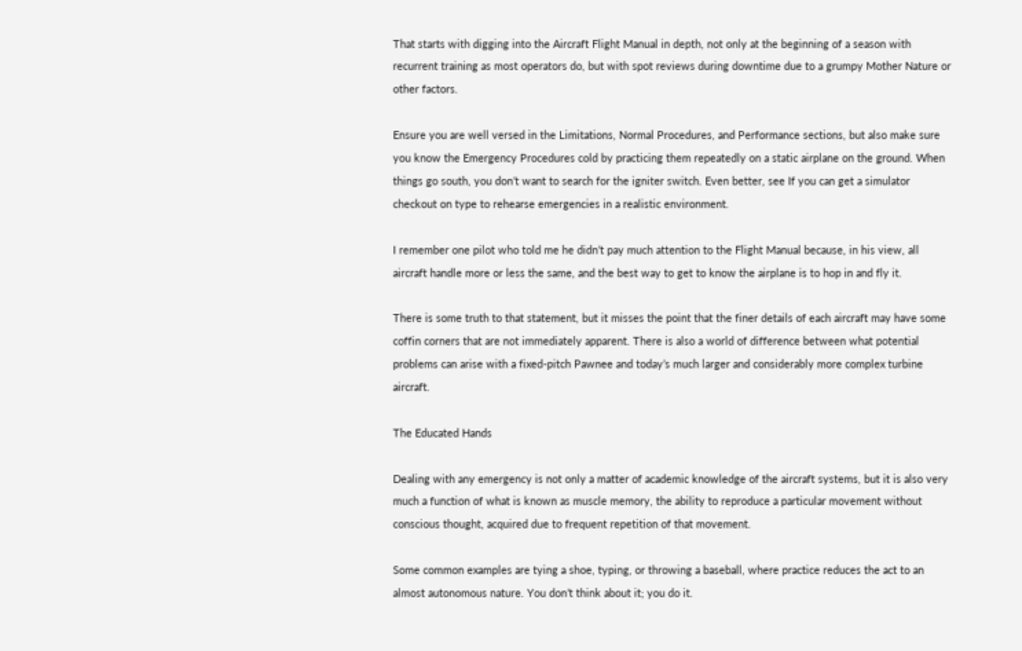That starts with digging into the Aircraft Flight Manual in depth, not only at the beginning of a season with recurrent training as most operators do, but with spot reviews during downtime due to a grumpy Mother Nature or other factors.

Ensure you are well versed in the Limitations, Normal Procedures, and Performance sections, but also make sure you know the Emergency Procedures cold by practicing them repeatedly on a static airplane on the ground. When things go south, you don’t want to search for the igniter switch. Even better, see If you can get a simulator checkout on type to rehearse emergencies in a realistic environment.

I remember one pilot who told me he didn’t pay much attention to the Flight Manual because, in his view, all aircraft handle more or less the same, and the best way to get to know the airplane is to hop in and fly it.

There is some truth to that statement, but it misses the point that the finer details of each aircraft may have some coffin corners that are not immediately apparent. There is also a world of difference between what potential problems can arise with a fixed-pitch Pawnee and today’s much larger and considerably more complex turbine aircraft.

The Educated Hands

Dealing with any emergency is not only a matter of academic knowledge of the aircraft systems, but it is also very much a function of what is known as muscle memory, the ability to reproduce a particular movement without conscious thought, acquired due to frequent repetition of that movement.

Some common examples are tying a shoe, typing, or throwing a baseball, where practice reduces the act to an almost autonomous nature. You don’t think about it; you do it.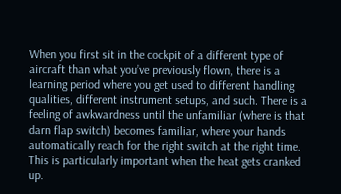When you first sit in the cockpit of a different type of aircraft than what you’ve previously flown, there is a learning period where you get used to different handling qualities, different instrument setups, and such. There is a feeling of awkwardness until the unfamiliar (where is that darn flap switch) becomes familiar, where your hands automatically reach for the right switch at the right time. This is particularly important when the heat gets cranked up.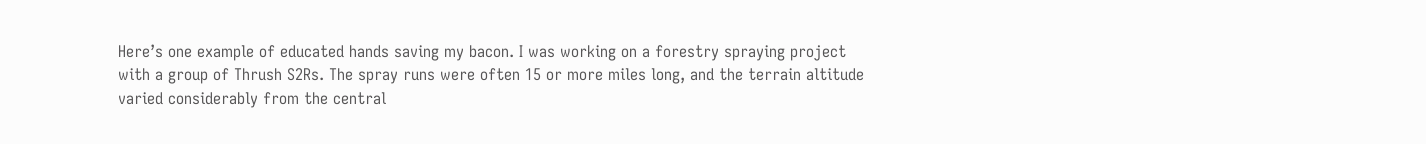Here’s one example of educated hands saving my bacon. I was working on a forestry spraying project with a group of Thrush S2Rs. The spray runs were often 15 or more miles long, and the terrain altitude varied considerably from the central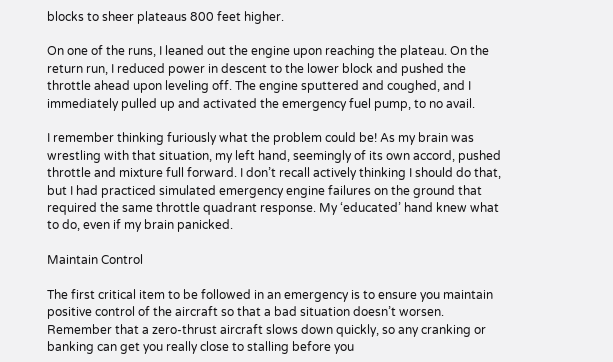blocks to sheer plateaus 800 feet higher.

On one of the runs, I leaned out the engine upon reaching the plateau. On the return run, I reduced power in descent to the lower block and pushed the throttle ahead upon leveling off. The engine sputtered and coughed, and I immediately pulled up and activated the emergency fuel pump, to no avail.

I remember thinking furiously what the problem could be! As my brain was wrestling with that situation, my left hand, seemingly of its own accord, pushed throttle and mixture full forward. I don’t recall actively thinking I should do that, but I had practiced simulated emergency engine failures on the ground that required the same throttle quadrant response. My ‘educated’ hand knew what to do, even if my brain panicked.

Maintain Control

The first critical item to be followed in an emergency is to ensure you maintain positive control of the aircraft so that a bad situation doesn’t worsen. Remember that a zero-thrust aircraft slows down quickly, so any cranking or banking can get you really close to stalling before you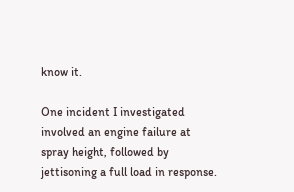know it.

One incident I investigated involved an engine failure at spray height, followed by jettisoning a full load in response.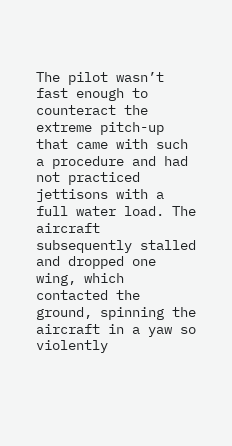The pilot wasn’t fast enough to counteract the extreme pitch-up that came with such a procedure and had not practiced jettisons with a full water load. The aircraft subsequently stalled and dropped one wing, which contacted the ground, spinning the aircraft in a yaw so violently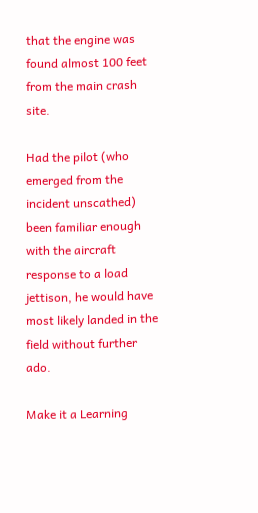that the engine was found almost 100 feet from the main crash site.

Had the pilot (who emerged from the incident unscathed) been familiar enough with the aircraft response to a load jettison, he would have most likely landed in the field without further ado.

Make it a Learning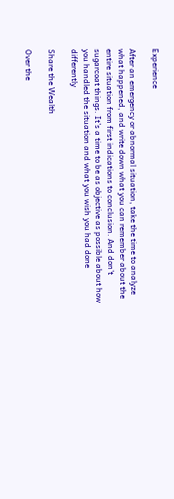Experience

After an emergency or abnormal situation, take the time to analyze what happened, and write down what you can remember about the entire situation from first indications to conclusion. And don’t sugarcoat things. It’s a time to be as objective as possible about how you handled the situation and what you wish you had done differently

Share the Wealth

Over the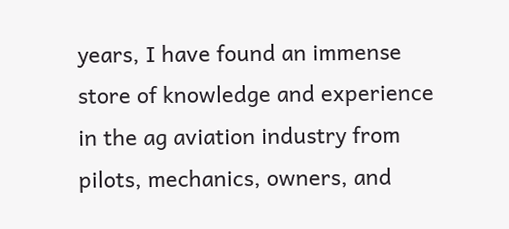years, I have found an immense store of knowledge and experience in the ag aviation industry from pilots, mechanics, owners, and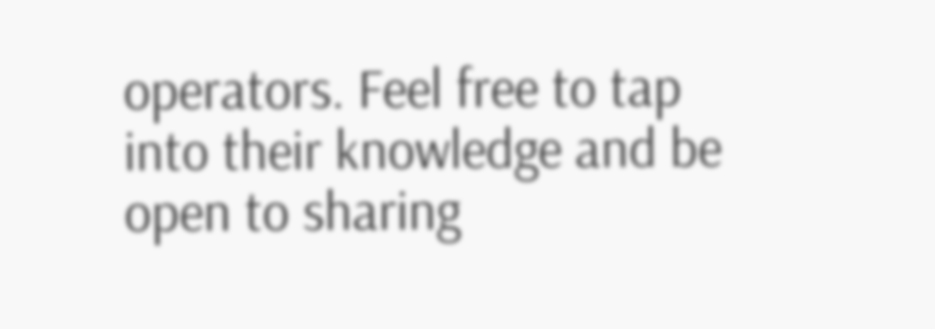operators. Feel free to tap into their knowledge and be open to sharing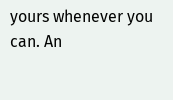yours whenever you can. An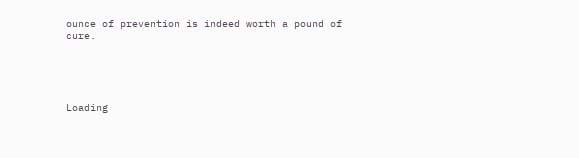ounce of prevention is indeed worth a pound of cure.





Loading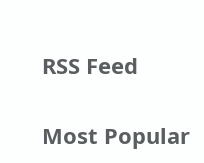RSS Feed

Most Popular